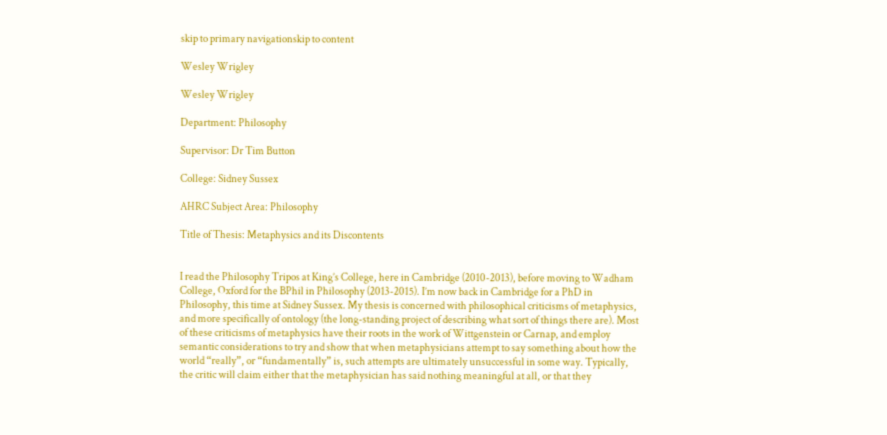skip to primary navigationskip to content

Wesley Wrigley

Wesley Wrigley

Department: Philosophy

Supervisor: Dr Tim Button

College: Sidney Sussex

AHRC Subject Area: Philosophy

Title of Thesis: Metaphysics and its Discontents


I read the Philosophy Tripos at King’s College, here in Cambridge (2010-2013), before moving to Wadham College, Oxford for the BPhil in Philosophy (2013-2015). I’m now back in Cambridge for a PhD in Philosophy, this time at Sidney Sussex. My thesis is concerned with philosophical criticisms of metaphysics, and more specifically of ontology (the long-standing project of describing what sort of things there are). Most of these criticisms of metaphysics have their roots in the work of Wittgenstein or Carnap, and employ semantic considerations to try and show that when metaphysicians attempt to say something about how the world “really”, or “fundamentally” is, such attempts are ultimately unsuccessful in some way. Typically, the critic will claim either that the metaphysician has said nothing meaningful at all, or that they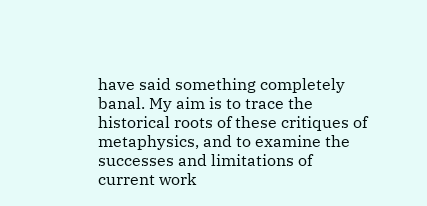have said something completely banal. My aim is to trace the historical roots of these critiques of metaphysics, and to examine the successes and limitations of current work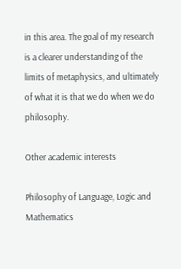in this area. The goal of my research is a clearer understanding of the limits of metaphysics, and ultimately of what it is that we do when we do philosophy.

Other academic interests

Philosophy of Language, Logic and Mathematics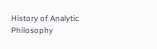History of Analytic Philosophy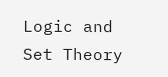Logic and Set Theory